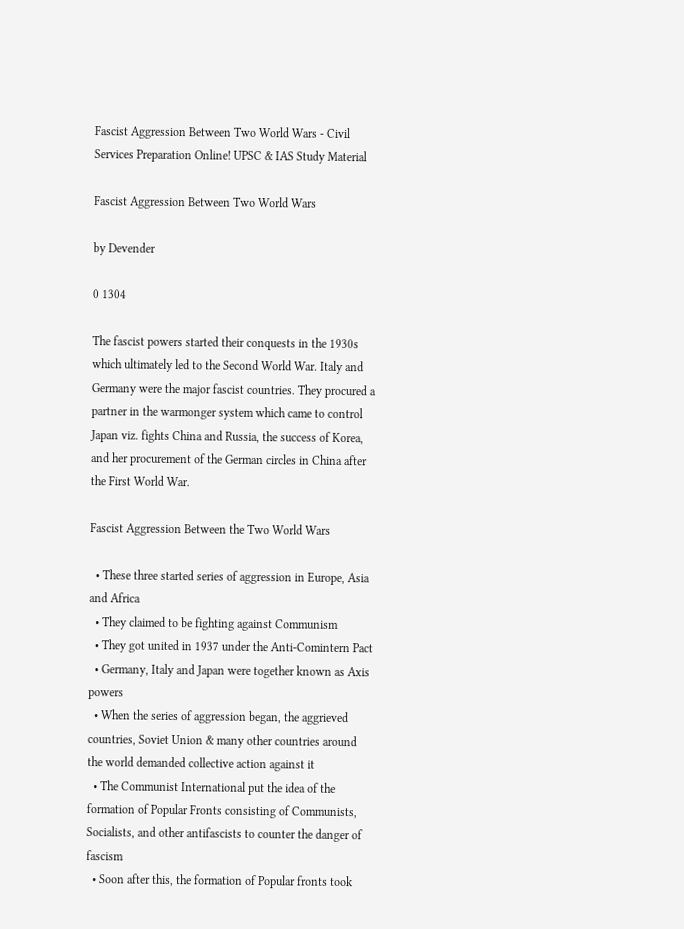Fascist Aggression Between Two World Wars - Civil Services Preparation Online! UPSC & IAS Study Material

Fascist Aggression Between Two World Wars

by Devender

0 1304

The fascist powers started their conquests in the 1930s which ultimately led to the Second World War. Italy and Germany were the major fascist countries. They procured a partner in the warmonger system which came to control Japan viz. fights China and Russia, the success of Korea, and her procurement of the German circles in China after the First World War.

Fascist Aggression Between the Two World Wars

  • These three started series of aggression in Europe, Asia and Africa
  • They claimed to be fighting against Communism
  • They got united in 1937 under the Anti-Comintern Pact
  • Germany, Italy and Japan were together known as Axis powers
  • When the series of aggression began, the aggrieved countries, Soviet Union & many other countries around the world demanded collective action against it
  • The Communist International put the idea of the formation of Popular Fronts consisting of Communists, Socialists, and other antifascists to counter the danger of fascism
  • Soon after this, the formation of Popular fronts took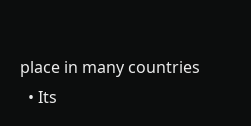place in many countries
  • Its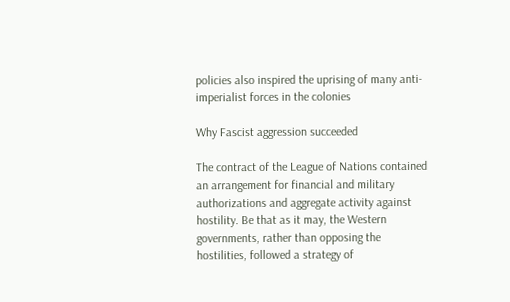policies also inspired the uprising of many anti-imperialist forces in the colonies

Why Fascist aggression succeeded

The contract of the League of Nations contained an arrangement for financial and military authorizations and aggregate activity against hostility. Be that as it may, the Western governments, rather than opposing the hostilities, followed a strategy of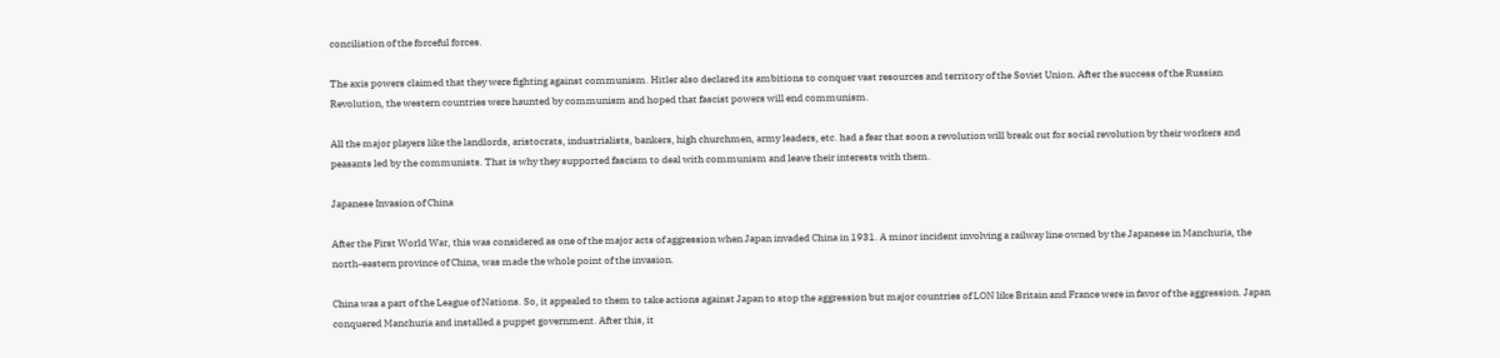conciliation of the forceful forces.

The axis powers claimed that they were fighting against communism. Hitler also declared its ambitions to conquer vast resources and territory of the Soviet Union. After the success of the Russian Revolution, the western countries were haunted by communism and hoped that fascist powers will end communism.

All the major players like the landlords, aristocrats, industrialists, bankers, high churchmen, army leaders, etc. had a fear that soon a revolution will break out for social revolution by their workers and peasants led by the communists. That is why they supported fascism to deal with communism and leave their interests with them.

Japanese Invasion of China

After the First World War, this was considered as one of the major acts of aggression when Japan invaded China in 1931. A minor incident involving a railway line owned by the Japanese in Manchuria, the north-eastern province of China, was made the whole point of the invasion.

China was a part of the League of Nations. So, it appealed to them to take actions against Japan to stop the aggression but major countries of LON like Britain and France were in favor of the aggression. Japan conquered Manchuria and installed a puppet government. After this, it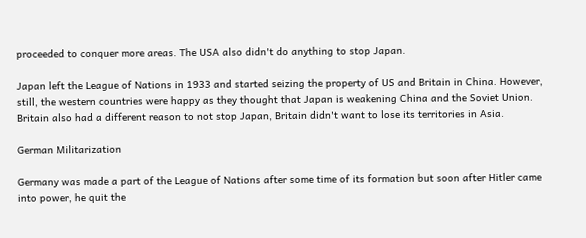proceeded to conquer more areas. The USA also didn't do anything to stop Japan.

Japan left the League of Nations in 1933 and started seizing the property of US and Britain in China. However, still, the western countries were happy as they thought that Japan is weakening China and the Soviet Union. Britain also had a different reason to not stop Japan, Britain didn't want to lose its territories in Asia.

German Militarization

Germany was made a part of the League of Nations after some time of its formation but soon after Hitler came into power, he quit the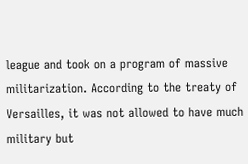league and took on a program of massive militarization. According to the treaty of Versailles, it was not allowed to have much military but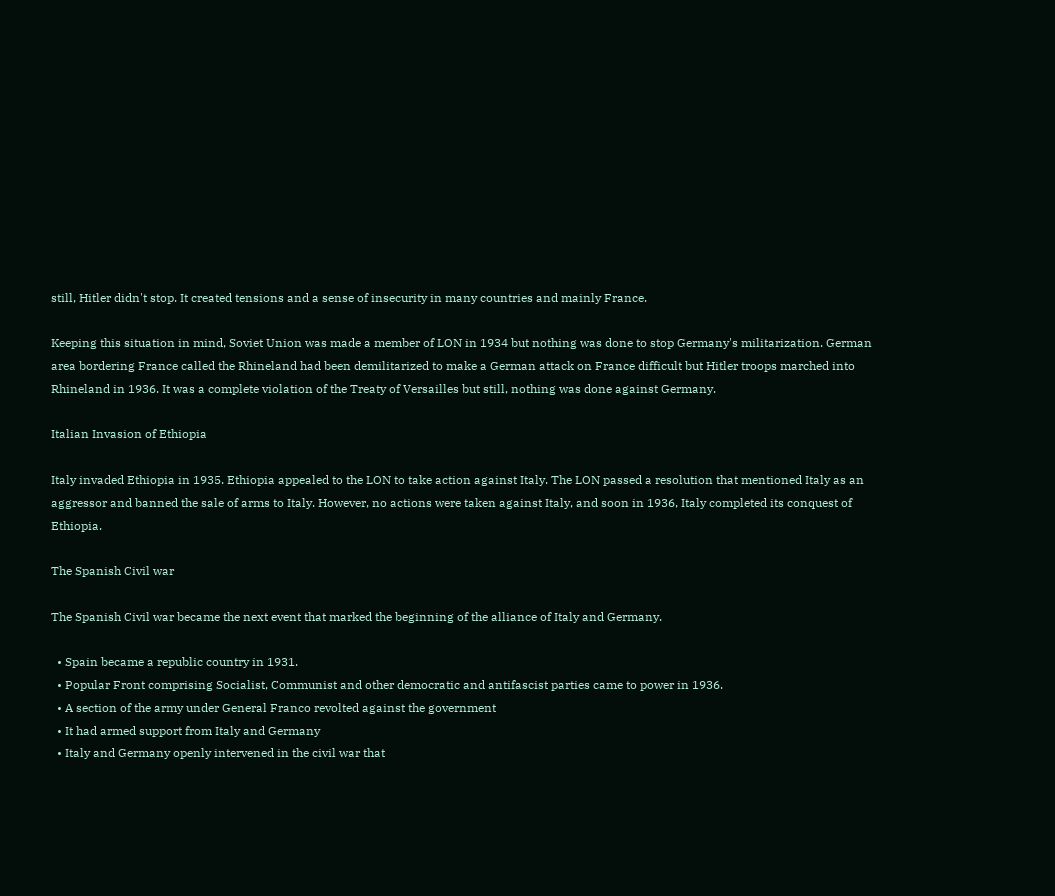still, Hitler didn't stop. It created tensions and a sense of insecurity in many countries and mainly France.

Keeping this situation in mind, Soviet Union was made a member of LON in 1934 but nothing was done to stop Germany's militarization. German area bordering France called the Rhineland had been demilitarized to make a German attack on France difficult but Hitler troops marched into Rhineland in 1936. It was a complete violation of the Treaty of Versailles but still, nothing was done against Germany.

Italian Invasion of Ethiopia

Italy invaded Ethiopia in 1935. Ethiopia appealed to the LON to take action against Italy. The LON passed a resolution that mentioned Italy as an aggressor and banned the sale of arms to Italy. However, no actions were taken against Italy, and soon in 1936, Italy completed its conquest of Ethiopia.

The Spanish Civil war

The Spanish Civil war became the next event that marked the beginning of the alliance of Italy and Germany.

  • Spain became a republic country in 1931.
  • Popular Front comprising Socialist, Communist and other democratic and antifascist parties came to power in 1936.
  • A section of the army under General Franco revolted against the government
  • It had armed support from Italy and Germany
  • Italy and Germany openly intervened in the civil war that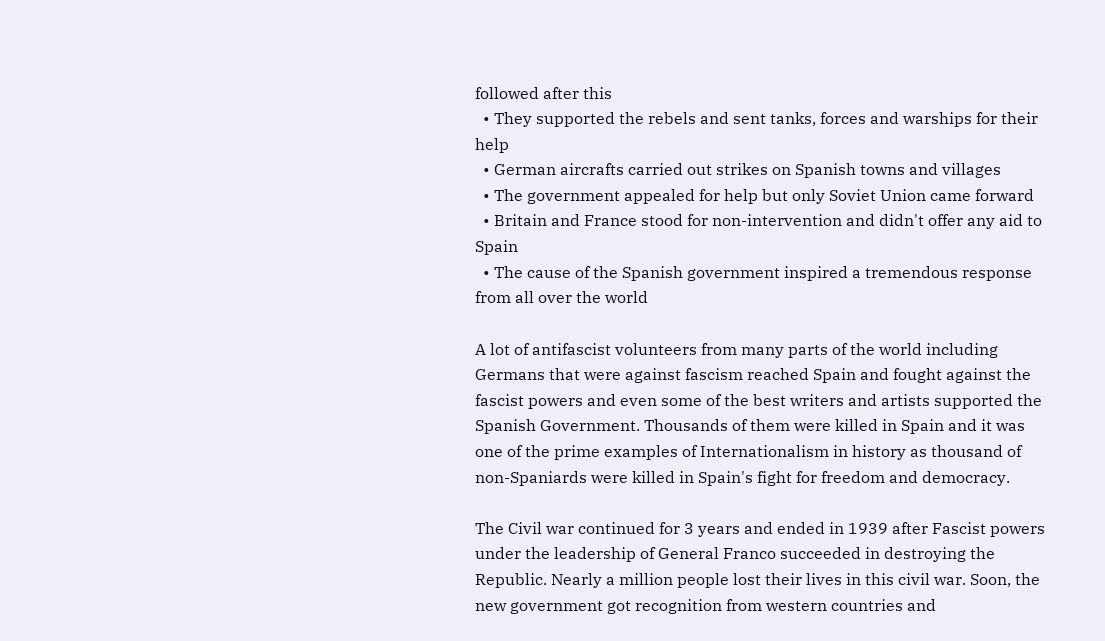followed after this
  • They supported the rebels and sent tanks, forces and warships for their help
  • German aircrafts carried out strikes on Spanish towns and villages
  • The government appealed for help but only Soviet Union came forward
  • Britain and France stood for non-intervention and didn't offer any aid to Spain
  • The cause of the Spanish government inspired a tremendous response from all over the world

A lot of antifascist volunteers from many parts of the world including Germans that were against fascism reached Spain and fought against the fascist powers and even some of the best writers and artists supported the Spanish Government. Thousands of them were killed in Spain and it was one of the prime examples of Internationalism in history as thousand of non-Spaniards were killed in Spain's fight for freedom and democracy.

The Civil war continued for 3 years and ended in 1939 after Fascist powers under the leadership of General Franco succeeded in destroying the Republic. Nearly a million people lost their lives in this civil war. Soon, the new government got recognition from western countries and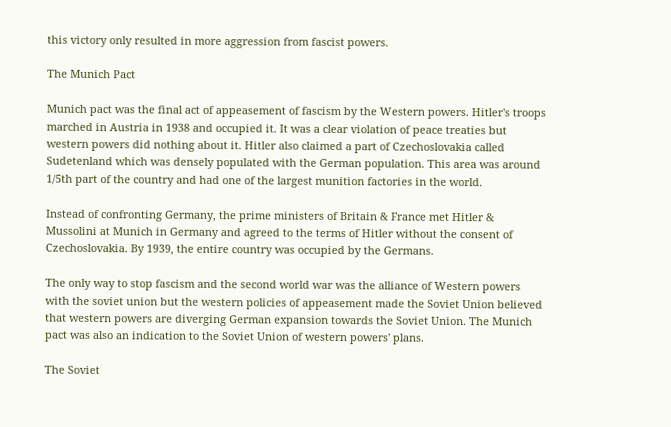this victory only resulted in more aggression from fascist powers.

The Munich Pact

Munich pact was the final act of appeasement of fascism by the Western powers. Hitler's troops marched in Austria in 1938 and occupied it. It was a clear violation of peace treaties but western powers did nothing about it. Hitler also claimed a part of Czechoslovakia called Sudetenland which was densely populated with the German population. This area was around 1/5th part of the country and had one of the largest munition factories in the world.

Instead of confronting Germany, the prime ministers of Britain & France met Hitler & Mussolini at Munich in Germany and agreed to the terms of Hitler without the consent of Czechoslovakia. By 1939, the entire country was occupied by the Germans.

The only way to stop fascism and the second world war was the alliance of Western powers with the soviet union but the western policies of appeasement made the Soviet Union believed that western powers are diverging German expansion towards the Soviet Union. The Munich pact was also an indication to the Soviet Union of western powers' plans.

The Soviet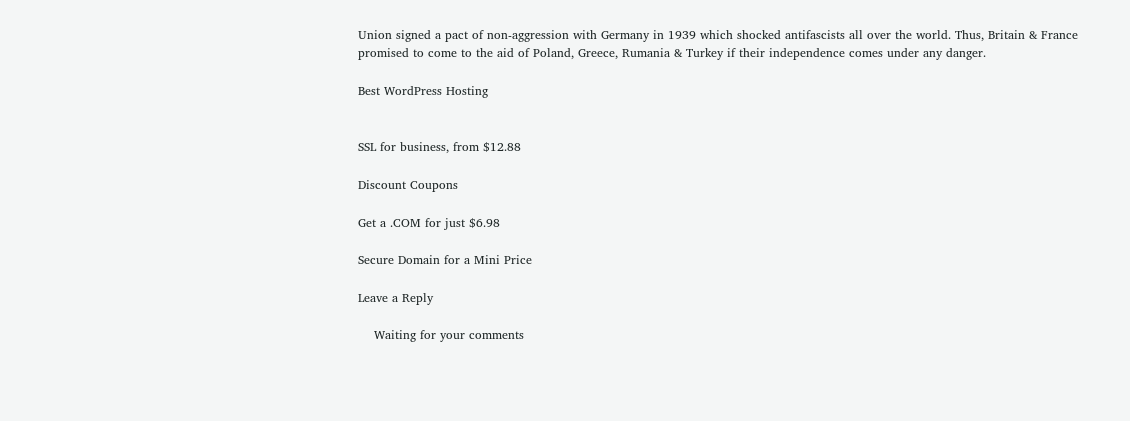Union signed a pact of non-aggression with Germany in 1939 which shocked antifascists all over the world. Thus, Britain & France promised to come to the aid of Poland, Greece, Rumania & Turkey if their independence comes under any danger.

Best WordPress Hosting


SSL for business, from $12.88

Discount Coupons

Get a .COM for just $6.98

Secure Domain for a Mini Price

Leave a Reply

    Waiting for your comments